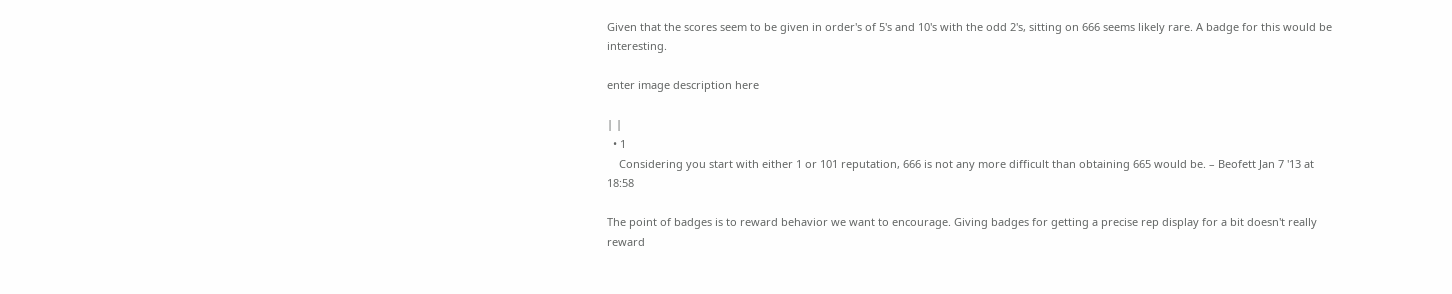Given that the scores seem to be given in order's of 5's and 10's with the odd 2's, sitting on 666 seems likely rare. A badge for this would be interesting.

enter image description here

| |
  • 1
    Considering you start with either 1 or 101 reputation, 666 is not any more difficult than obtaining 665 would be. – Beofett Jan 7 '13 at 18:58

The point of badges is to reward behavior we want to encourage. Giving badges for getting a precise rep display for a bit doesn't really reward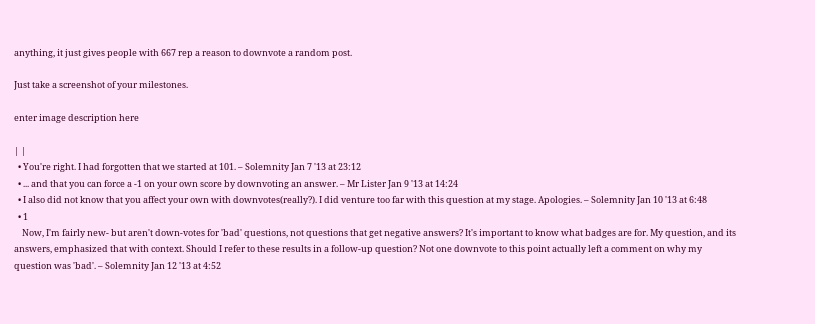anything, it just gives people with 667 rep a reason to downvote a random post.

Just take a screenshot of your milestones.

enter image description here

| |
  • You're right. I had forgotten that we started at 101. – Solemnity Jan 7 '13 at 23:12
  • ... and that you can force a -1 on your own score by downvoting an answer. – Mr Lister Jan 9 '13 at 14:24
  • I also did not know that you affect your own with downvotes(really?). I did venture too far with this question at my stage. Apologies. – Solemnity Jan 10 '13 at 6:48
  • 1
    Now, I'm fairly new- but aren't down-votes for 'bad' questions, not questions that get negative answers? It's important to know what badges are for. My question, and its answers, emphasized that with context. Should I refer to these results in a follow-up question? Not one downvote to this point actually left a comment on why my question was 'bad'. – Solemnity Jan 12 '13 at 4:52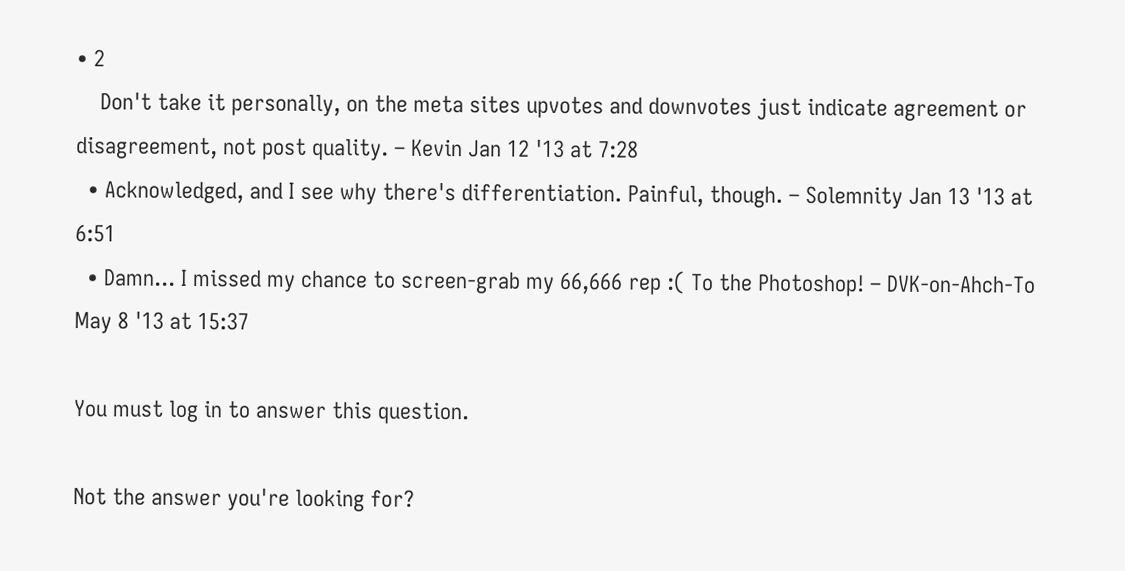• 2
    Don't take it personally, on the meta sites upvotes and downvotes just indicate agreement or disagreement, not post quality. – Kevin Jan 12 '13 at 7:28
  • Acknowledged, and I see why there's differentiation. Painful, though. – Solemnity Jan 13 '13 at 6:51
  • Damn... I missed my chance to screen-grab my 66,666 rep :( To the Photoshop! – DVK-on-Ahch-To May 8 '13 at 15:37

You must log in to answer this question.

Not the answer you're looking for?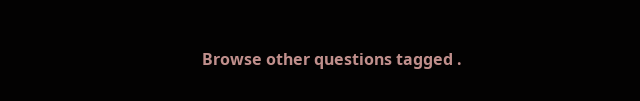Browse other questions tagged .